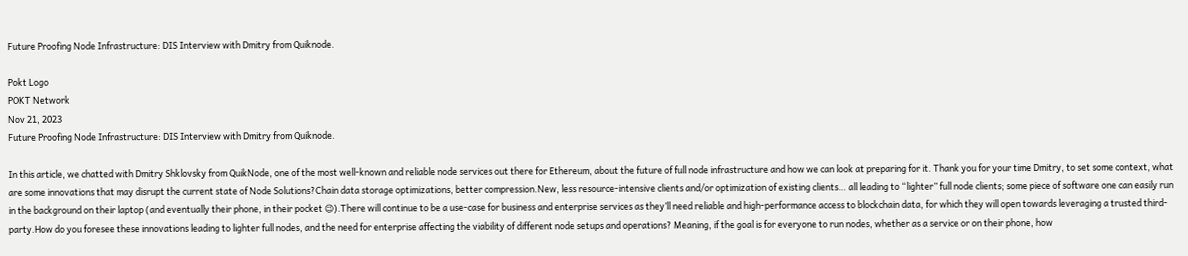Future Proofing Node Infrastructure: DIS Interview with Dmitry from Quiknode.

Pokt Logo
POKT Network
Nov 21, 2023
Future Proofing Node Infrastructure: DIS Interview with Dmitry from Quiknode.

In this article, we chatted with Dmitry Shklovsky from QuikNode, one of the most well-known and reliable node services out there for Ethereum, about the future of full node infrastructure and how we can look at preparing for it. Thank you for your time Dmitry, to set some context, what are some innovations that may disrupt the current state of Node Solutions?Chain data storage optimizations, better compression.New, less resource-intensive clients and/or optimization of existing clients… all leading to “lighter” full node clients; some piece of software one can easily run in the background on their laptop (and eventually their phone, in their pocket 😉).There will continue to be a use-case for business and enterprise services as they’ll need reliable and high-performance access to blockchain data, for which they will open towards leveraging a trusted third-party.How do you foresee these innovations leading to lighter full nodes, and the need for enterprise affecting the viability of different node setups and operations? Meaning, if the goal is for everyone to run nodes, whether as a service or on their phone, how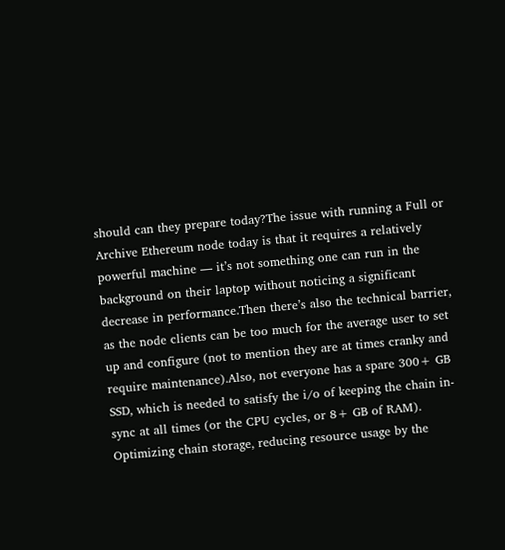should can they prepare today?The issue with running a Full or Archive Ethereum node today is that it requires a relatively powerful machine — it’s not something one can run in the background on their laptop without noticing a significant decrease in performance.Then there’s also the technical barrier, as the node clients can be too much for the average user to set up and configure (not to mention they are at times cranky and require maintenance).Also, not everyone has a spare 300+ GB SSD, which is needed to satisfy the i/o of keeping the chain in-sync at all times (or the CPU cycles, or 8+ GB of RAM). Optimizing chain storage, reducing resource usage by the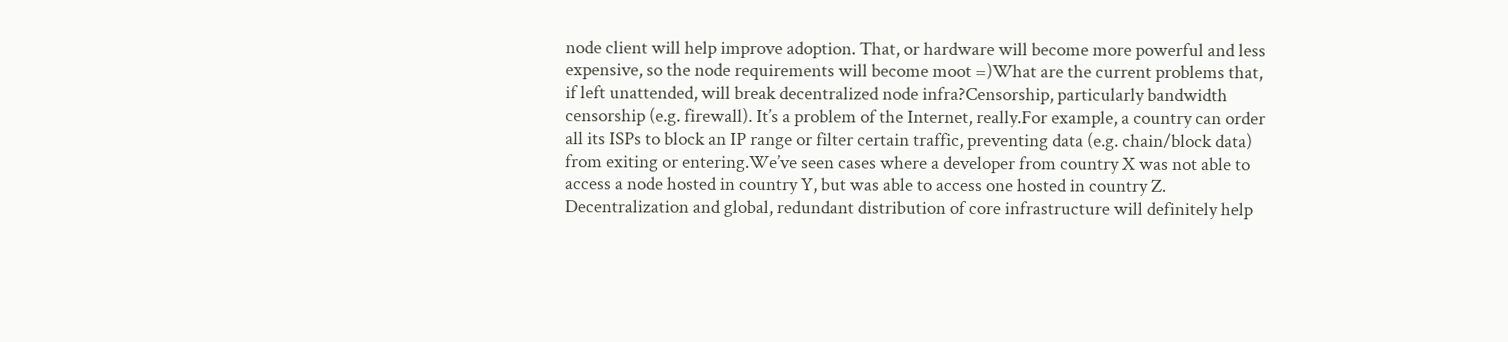node client will help improve adoption. That, or hardware will become more powerful and less expensive, so the node requirements will become moot =)What are the current problems that, if left unattended, will break decentralized node infra?Censorship, particularly bandwidth censorship (e.g. firewall). It’s a problem of the Internet, really.For example, a country can order all its ISPs to block an IP range or filter certain traffic, preventing data (e.g. chain/block data) from exiting or entering.We’ve seen cases where a developer from country X was not able to access a node hosted in country Y, but was able to access one hosted in country Z. Decentralization and global, redundant distribution of core infrastructure will definitely help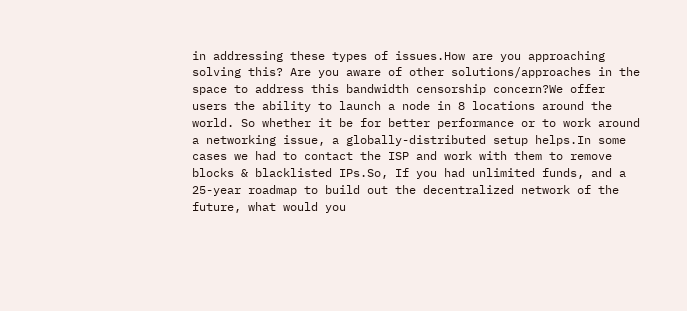in addressing these types of issues.How are you approaching solving this? Are you aware of other solutions/approaches in the space to address this bandwidth censorship concern?We offer users the ability to launch a node in 8 locations around the world. So whether it be for better performance or to work around a networking issue, a globally-distributed setup helps.In some cases we had to contact the ISP and work with them to remove blocks & blacklisted IPs.So, If you had unlimited funds, and a 25-year roadmap to build out the decentralized network of the future, what would you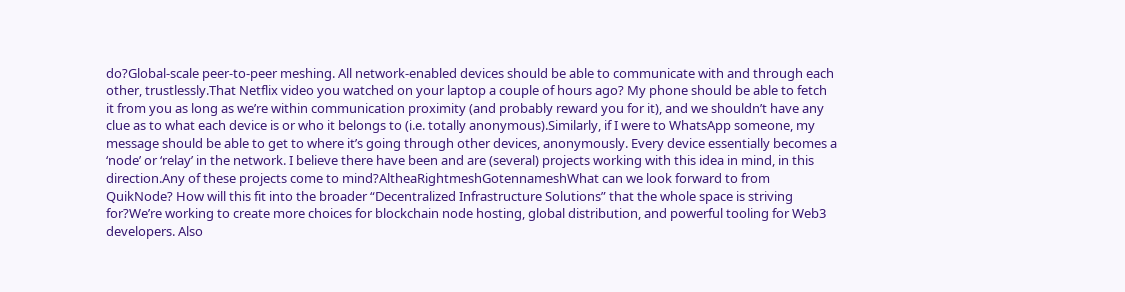do?Global-scale peer-to-peer meshing. All network-enabled devices should be able to communicate with and through each other, trustlessly.That Netflix video you watched on your laptop a couple of hours ago? My phone should be able to fetch it from you as long as we’re within communication proximity (and probably reward you for it), and we shouldn’t have any clue as to what each device is or who it belongs to (i.e. totally anonymous).Similarly, if I were to WhatsApp someone, my message should be able to get to where it’s going through other devices, anonymously. Every device essentially becomes a ‘node’ or ‘relay’ in the network. I believe there have been and are (several) projects working with this idea in mind, in this direction.Any of these projects come to mind?AltheaRightmeshGotennameshWhat can we look forward to from QuikNode? How will this fit into the broader “Decentralized Infrastructure Solutions” that the whole space is striving for?We’re working to create more choices for blockchain node hosting, global distribution, and powerful tooling for Web3 developers. Also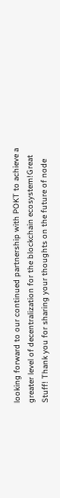looking forward to our continued partnership with POKT to achieve a greater level of decentralization for the blockchain ecosystem!Great Stuff! Thank you for sharing your thoughts on the future of node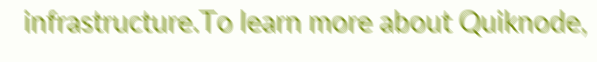infrastructure.To learn more about Quiknode,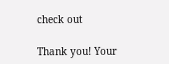check out

Thank you! Your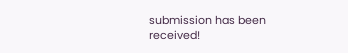submission has been received!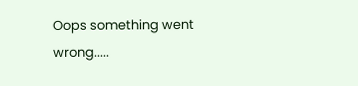Oops something went wrong.....